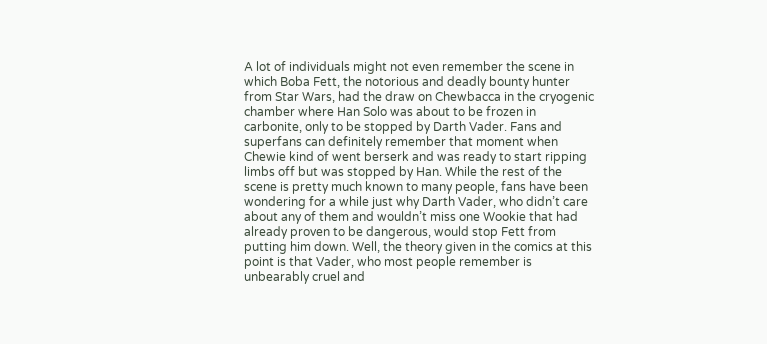A lot of individuals might not even remember the scene in which Boba Fett, the notorious and deadly bounty hunter from Star Wars, had the draw on Chewbacca in the cryogenic chamber where Han Solo was about to be frozen in carbonite, only to be stopped by Darth Vader. Fans and superfans can definitely remember that moment when Chewie kind of went berserk and was ready to start ripping limbs off but was stopped by Han. While the rest of the scene is pretty much known to many people, fans have been wondering for a while just why Darth Vader, who didn’t care about any of them and wouldn’t miss one Wookie that had already proven to be dangerous, would stop Fett from putting him down. Well, the theory given in the comics at this point is that Vader, who most people remember is unbearably cruel and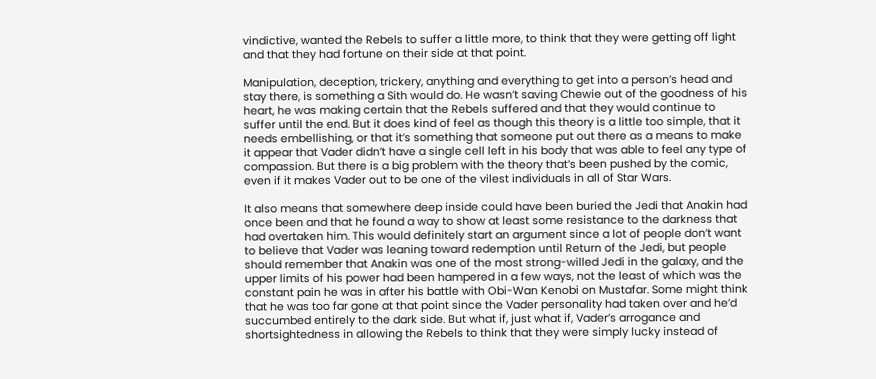vindictive, wanted the Rebels to suffer a little more, to think that they were getting off light and that they had fortune on their side at that point.

Manipulation, deception, trickery, anything and everything to get into a person’s head and stay there, is something a Sith would do. He wasn’t saving Chewie out of the goodness of his heart, he was making certain that the Rebels suffered and that they would continue to suffer until the end. But it does kind of feel as though this theory is a little too simple, that it needs embellishing, or that it’s something that someone put out there as a means to make it appear that Vader didn’t have a single cell left in his body that was able to feel any type of compassion. But there is a big problem with the theory that’s been pushed by the comic, even if it makes Vader out to be one of the vilest individuals in all of Star Wars.

It also means that somewhere deep inside could have been buried the Jedi that Anakin had once been and that he found a way to show at least some resistance to the darkness that had overtaken him. This would definitely start an argument since a lot of people don’t want to believe that Vader was leaning toward redemption until Return of the Jedi, but people should remember that Anakin was one of the most strong-willed Jedi in the galaxy, and the upper limits of his power had been hampered in a few ways, not the least of which was the constant pain he was in after his battle with Obi-Wan Kenobi on Mustafar. Some might think that he was too far gone at that point since the Vader personality had taken over and he’d succumbed entirely to the dark side. But what if, just what if, Vader’s arrogance and shortsightedness in allowing the Rebels to think that they were simply lucky instead of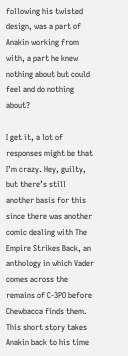following his twisted design, was a part of Anakin working from with, a part he knew nothing about but could feel and do nothing about?

I get it, a lot of responses might be that I’m crazy. Hey, guilty, but there’s still another basis for this since there was another comic dealing with The Empire Strikes Back, an anthology in which Vader comes across the remains of C-3PO before Chewbacca finds them. This short story takes Anakin back to his time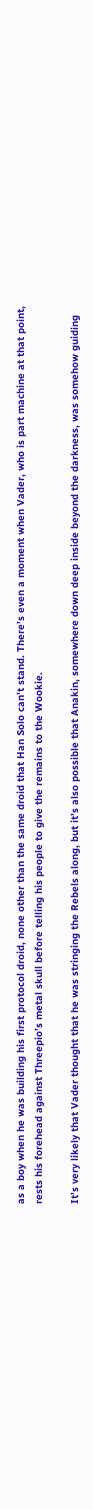as a boy when he was building his first protocol droid, none other than the same droid that Han Solo can’t stand. There’s even a moment when Vader, who is part machine at that point, rests his forehead against Threepio’s metal skull before telling his people to give the remains to the Wookie.

It’s very likely that Vader thought that he was stringing the Rebels along, but it’s also possible that Anakin, somewhere down deep inside beyond the darkness, was somehow guiding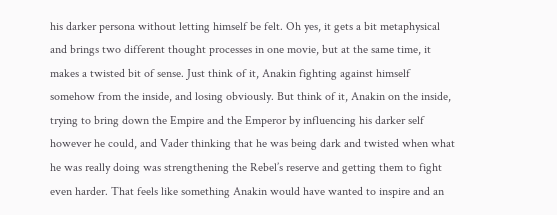his darker persona without letting himself be felt. Oh yes, it gets a bit metaphysical and brings two different thought processes in one movie, but at the same time, it makes a twisted bit of sense. Just think of it, Anakin fighting against himself somehow from the inside, and losing obviously. But think of it, Anakin on the inside, trying to bring down the Empire and the Emperor by influencing his darker self however he could, and Vader thinking that he was being dark and twisted when what he was really doing was strengthening the Rebel’s reserve and getting them to fight even harder. That feels like something Anakin would have wanted to inspire and an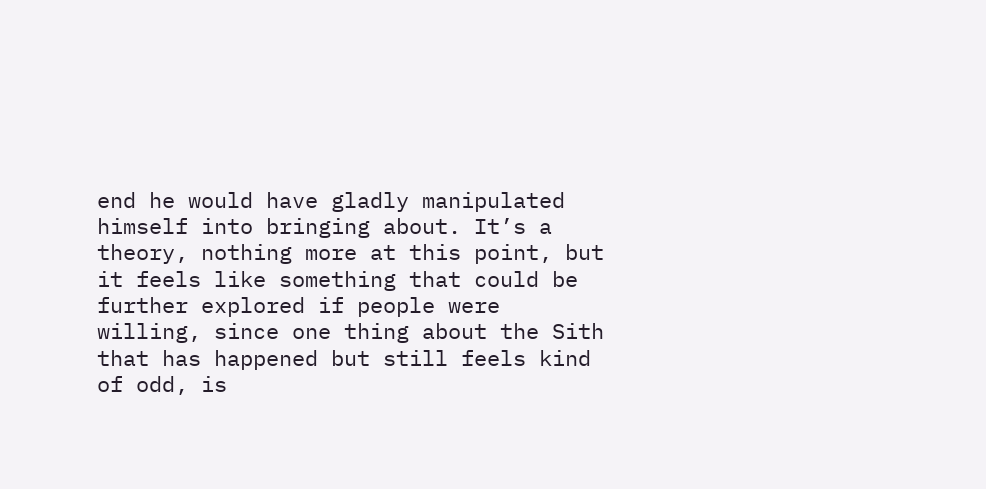end he would have gladly manipulated himself into bringing about. It’s a theory, nothing more at this point, but it feels like something that could be further explored if people were willing, since one thing about the Sith that has happened but still feels kind of odd, is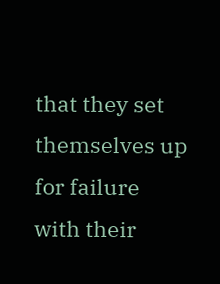that they set themselves up for failure with their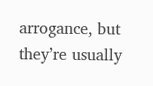arrogance, but they’re usually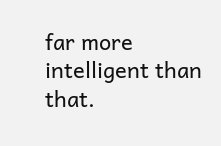far more intelligent than that.